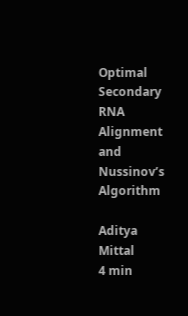Optimal Secondary RNA Alignment and Nussinov’s Algorithm

Aditya Mittal
4 min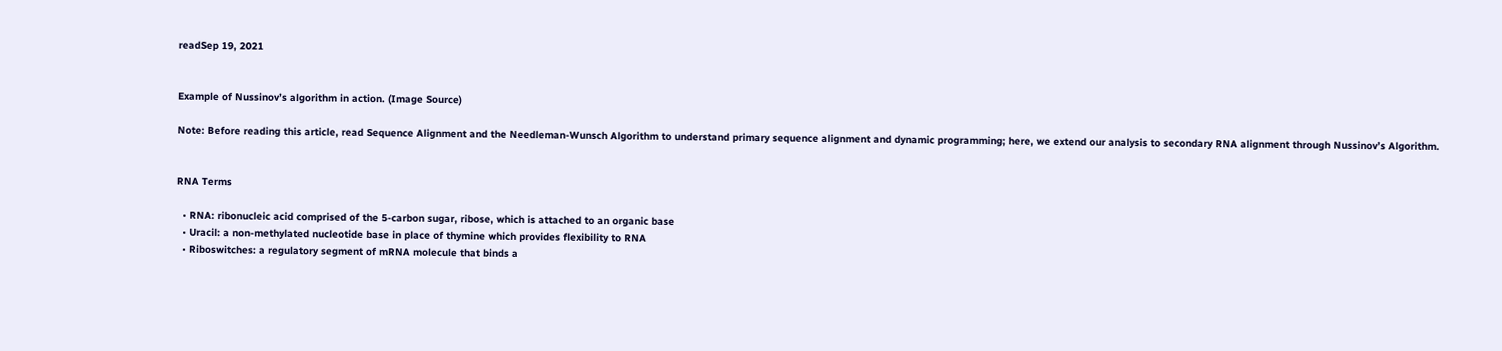readSep 19, 2021


Example of Nussinov’s algorithm in action. (Image Source)

Note: Before reading this article, read Sequence Alignment and the Needleman-Wunsch Algorithm to understand primary sequence alignment and dynamic programming; here, we extend our analysis to secondary RNA alignment through Nussinov’s Algorithm.


RNA Terms

  • RNA: ribonucleic acid comprised of the 5-carbon sugar, ribose, which is attached to an organic base
  • Uracil: a non-methylated nucleotide base in place of thymine which provides flexibility to RNA
  • Riboswitches: a regulatory segment of mRNA molecule that binds a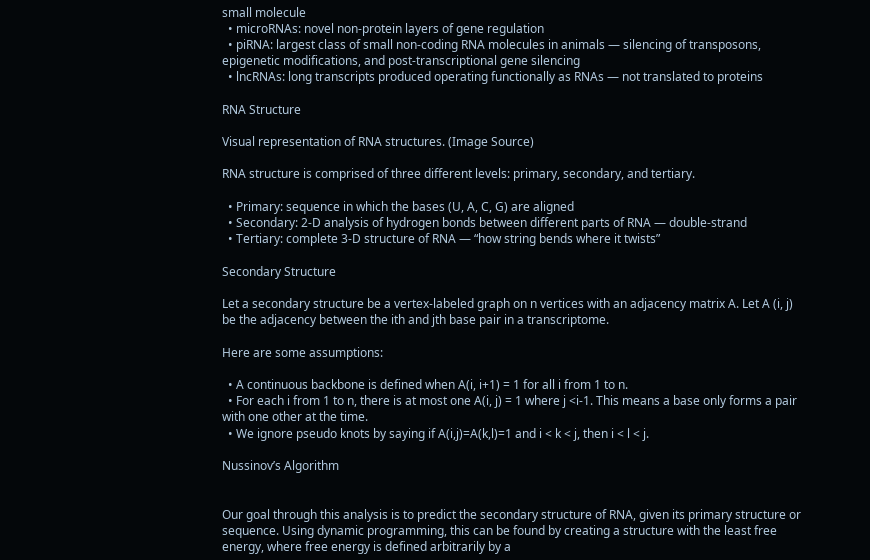small molecule
  • microRNAs: novel non-protein layers of gene regulation
  • piRNA: largest class of small non-coding RNA molecules in animals — silencing of transposons, epigenetic modifications, and post-transcriptional gene silencing
  • lncRNAs: long transcripts produced operating functionally as RNAs — not translated to proteins

RNA Structure

Visual representation of RNA structures. (Image Source)

RNA structure is comprised of three different levels: primary, secondary, and tertiary.

  • Primary: sequence in which the bases (U, A, C, G) are aligned
  • Secondary: 2-D analysis of hydrogen bonds between different parts of RNA — double-strand
  • Tertiary: complete 3-D structure of RNA — “how string bends where it twists”

Secondary Structure

Let a secondary structure be a vertex-labeled graph on n vertices with an adjacency matrix A. Let A (i, j) be the adjacency between the ith and jth base pair in a transcriptome.

Here are some assumptions:

  • A continuous backbone is defined when A(i, i+1) = 1 for all i from 1 to n.
  • For each i from 1 to n, there is at most one A(i, j) = 1 where j <i-1. This means a base only forms a pair with one other at the time.
  • We ignore pseudo knots by saying if A(i,j)=A(k,l)=1 and i < k < j, then i < l < j.

Nussinov’s Algorithm


Our goal through this analysis is to predict the secondary structure of RNA, given its primary structure or sequence. Using dynamic programming, this can be found by creating a structure with the least free energy, where free energy is defined arbitrarily by a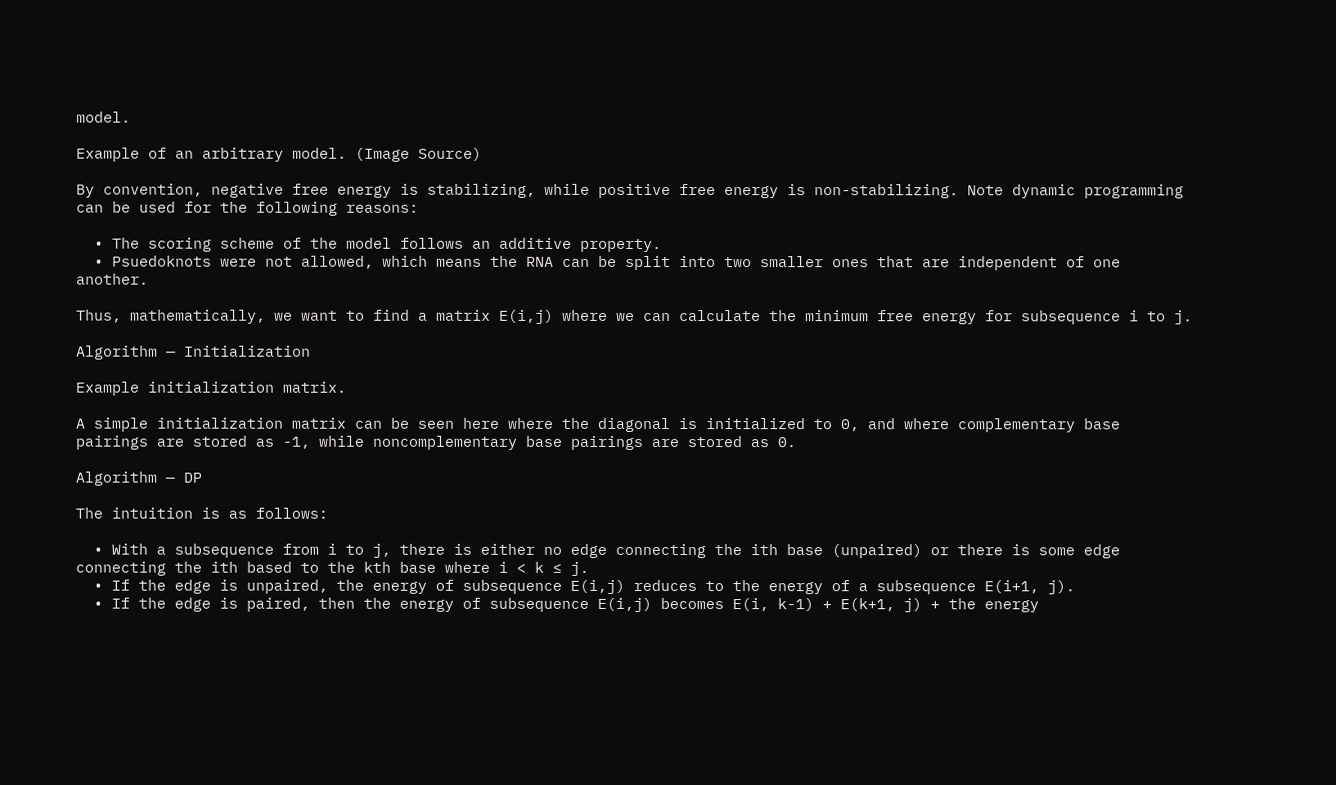model.

Example of an arbitrary model. (Image Source)

By convention, negative free energy is stabilizing, while positive free energy is non-stabilizing. Note dynamic programming can be used for the following reasons:

  • The scoring scheme of the model follows an additive property.
  • Psuedoknots were not allowed, which means the RNA can be split into two smaller ones that are independent of one another.

Thus, mathematically, we want to find a matrix E(i,j) where we can calculate the minimum free energy for subsequence i to j.

Algorithm — Initialization

Example initialization matrix.

A simple initialization matrix can be seen here where the diagonal is initialized to 0, and where complementary base pairings are stored as -1, while noncomplementary base pairings are stored as 0.

Algorithm — DP

The intuition is as follows:

  • With a subsequence from i to j, there is either no edge connecting the ith base (unpaired) or there is some edge connecting the ith based to the kth base where i < k ≤ j.
  • If the edge is unpaired, the energy of subsequence E(i,j) reduces to the energy of a subsequence E(i+1, j).
  • If the edge is paired, then the energy of subsequence E(i,j) becomes E(i, k-1) + E(k+1, j) + the energy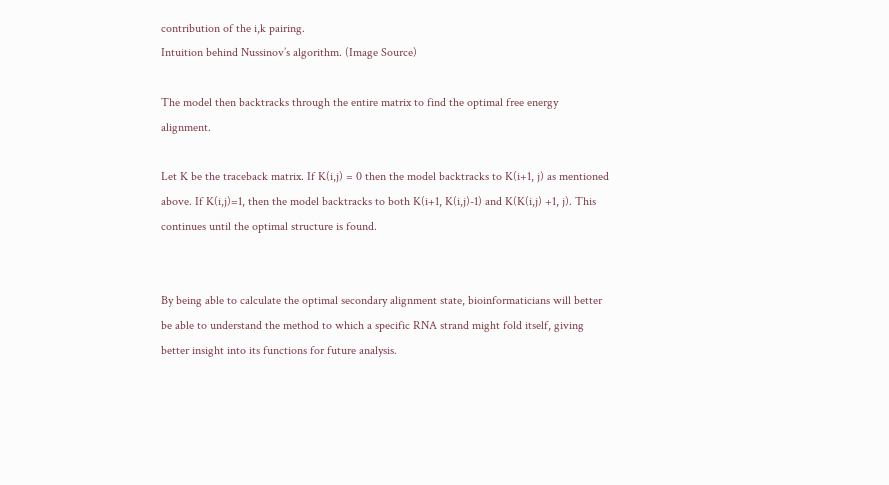contribution of the i,k pairing.
Intuition behind Nussinov’s algorithm. (Image Source)

The model then backtracks through the entire matrix to find the optimal free energy alignment.

Let K be the traceback matrix. If K(i,j) = 0 then the model backtracks to K(i+1, j) as mentioned above. If K(i,j)=1, then the model backtracks to both K(i+1, K(i,j)-1) and K(K(i,j) +1, j). This continues until the optimal structure is found.


By being able to calculate the optimal secondary alignment state, bioinformaticians will better be able to understand the method to which a specific RNA strand might fold itself, giving better insight into its functions for future analysis.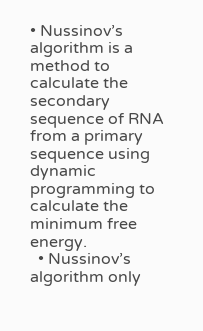• Nussinov’s algorithm is a method to calculate the secondary sequence of RNA from a primary sequence using dynamic programming to calculate the minimum free energy.
  • Nussinov’s algorithm only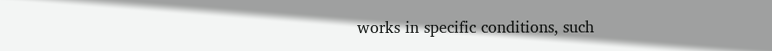works in specific conditions, such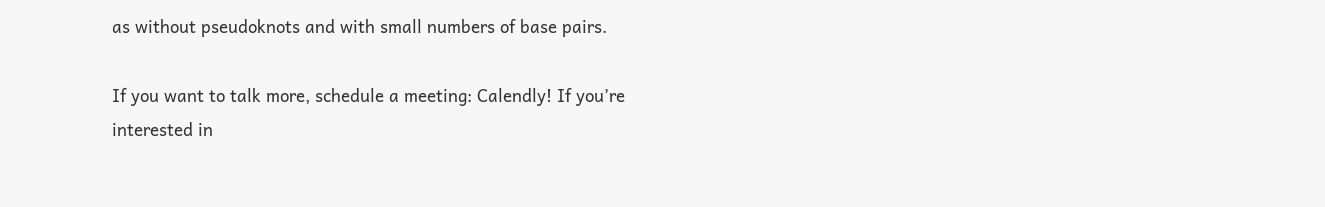as without pseudoknots and with small numbers of base pairs.

If you want to talk more, schedule a meeting: Calendly! If you’re interested in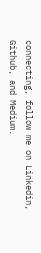connecting, follow me on Linkedin, Github, and Medium.